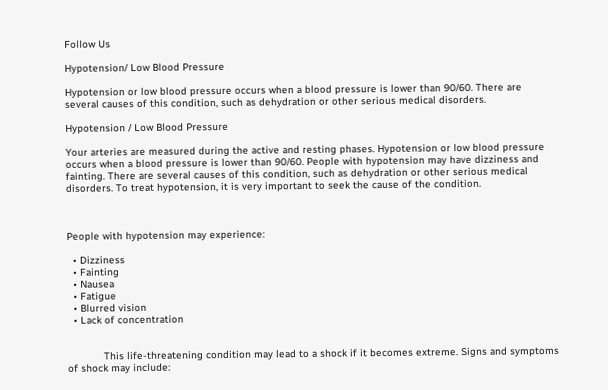Follow Us

Hypotension/ Low Blood Pressure

Hypotension or low blood pressure occurs when a blood pressure is lower than 90/60. There are several causes of this condition, such as dehydration or other serious medical disorders.

Hypotension / Low Blood Pressure

Your arteries are measured during the active and resting phases. Hypotension or low blood pressure occurs when a blood pressure is lower than 90/60. People with hypotension may have dizziness and fainting. There are several causes of this condition, such as dehydration or other serious medical disorders. To treat hypotension, it is very important to seek the cause of the condition.



People with hypotension may experience:

  • Dizziness
  • Fainting
  • Nausea
  • Fatigue
  • Blurred vision
  • Lack of concentration


            This life-threatening condition may lead to a shock if it becomes extreme. Signs and symptoms of shock may include: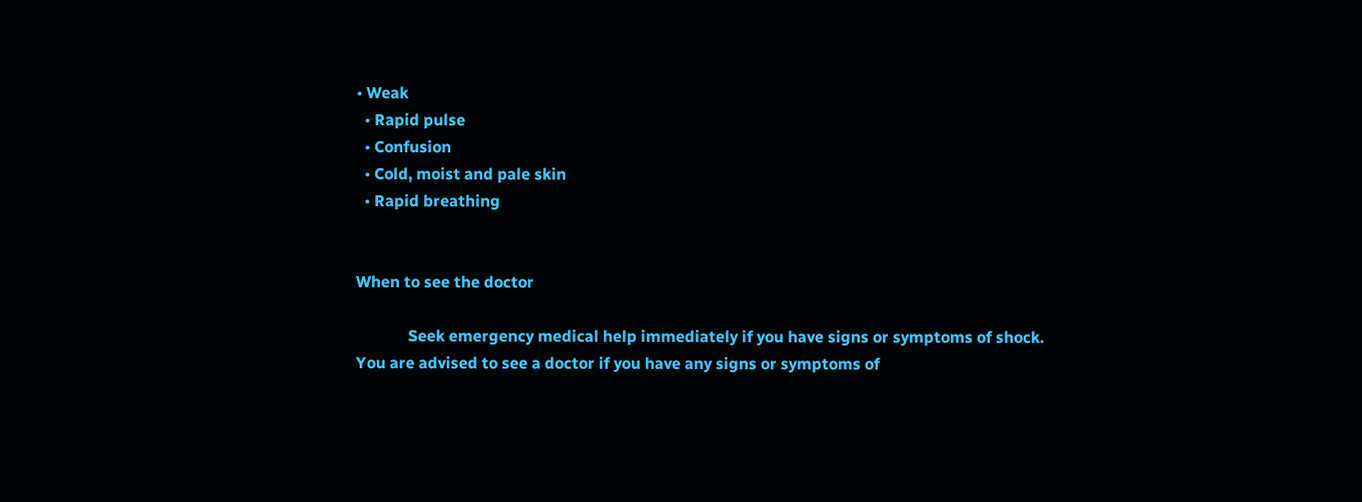• Weak
  • Rapid pulse
  • Confusion
  • Cold, moist and pale skin
  • Rapid breathing


When to see the doctor

             Seek emergency medical help immediately if you have signs or symptoms of shock. You are advised to see a doctor if you have any signs or symptoms of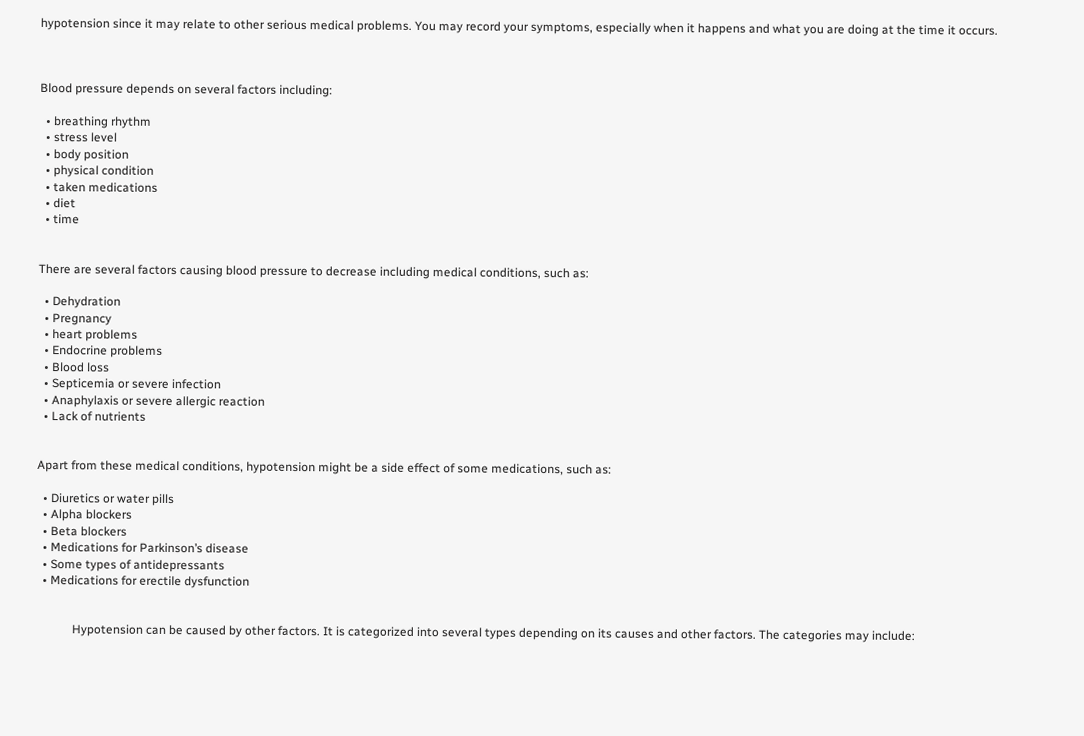hypotension since it may relate to other serious medical problems. You may record your symptoms, especially when it happens and what you are doing at the time it occurs.



Blood pressure depends on several factors including:

  • breathing rhythm
  • stress level
  • body position
  • physical condition
  • taken medications
  • diet
  • time


There are several factors causing blood pressure to decrease including medical conditions, such as:

  • Dehydration
  • Pregnancy
  • heart problems
  • Endocrine problems
  • Blood loss
  • Septicemia or severe infection
  • Anaphylaxis or severe allergic reaction
  • Lack of nutrients


Apart from these medical conditions, hypotension might be a side effect of some medications, such as:

  • Diuretics or water pills
  • Alpha blockers
  • Beta blockers
  • Medications for Parkinson’s disease
  • Some types of antidepressants
  • Medications for erectile dysfunction


            Hypotension can be caused by other factors. It is categorized into several types depending on its causes and other factors. The categories may include: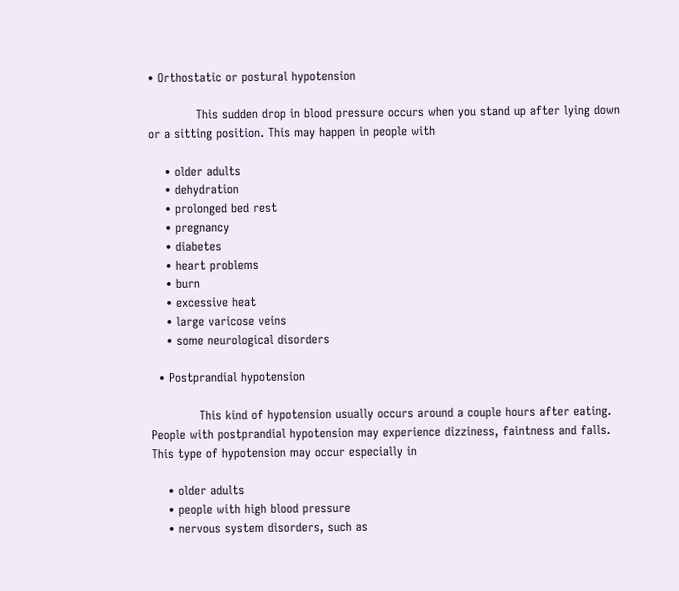• Orthostatic or postural hypotension

            This sudden drop in blood pressure occurs when you stand up after lying down or a sitting position. This may happen in people with

    • older adults
    • dehydration
    • prolonged bed rest
    • pregnancy
    • diabetes
    • heart problems
    • burn
    • excessive heat
    • large varicose veins
    • some neurological disorders

  • Postprandial hypotension

            This kind of hypotension usually occurs around a couple hours after eating. People with postprandial hypotension may experience dizziness, faintness and falls. This type of hypotension may occur especially in

    • older adults
    • people with high blood pressure
    • nervous system disorders, such as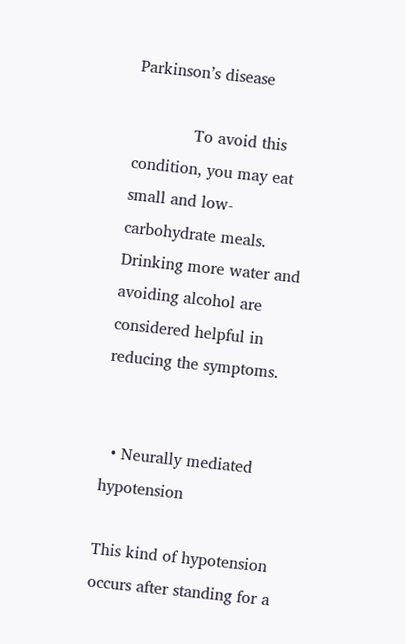Parkinson’s disease

            To avoid this condition, you may eat small and low-carbohydrate meals. Drinking more water and avoiding alcohol are considered helpful in reducing the symptoms.


  • Neurally mediated hypotension

This kind of hypotension occurs after standing for a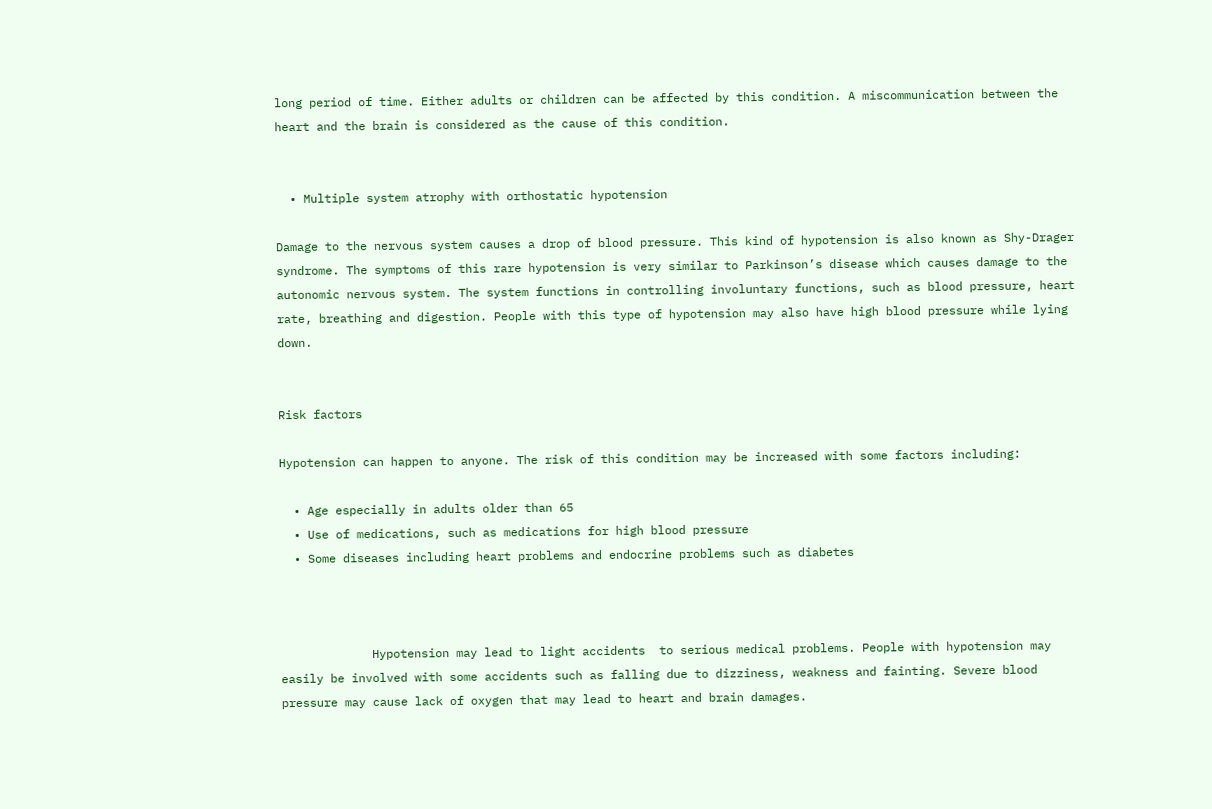long period of time. Either adults or children can be affected by this condition. A miscommunication between the heart and the brain is considered as the cause of this condition.


  • Multiple system atrophy with orthostatic hypotension

Damage to the nervous system causes a drop of blood pressure. This kind of hypotension is also known as Shy-Drager syndrome. The symptoms of this rare hypotension is very similar to Parkinson’s disease which causes damage to the autonomic nervous system. The system functions in controlling involuntary functions, such as blood pressure, heart rate, breathing and digestion. People with this type of hypotension may also have high blood pressure while lying down.


Risk factors

Hypotension can happen to anyone. The risk of this condition may be increased with some factors including:

  • Age especially in adults older than 65
  • Use of medications, such as medications for high blood pressure
  • Some diseases including heart problems and endocrine problems such as diabetes



             Hypotension may lead to light accidents  to serious medical problems. People with hypotension may easily be involved with some accidents such as falling due to dizziness, weakness and fainting. Severe blood pressure may cause lack of oxygen that may lead to heart and brain damages.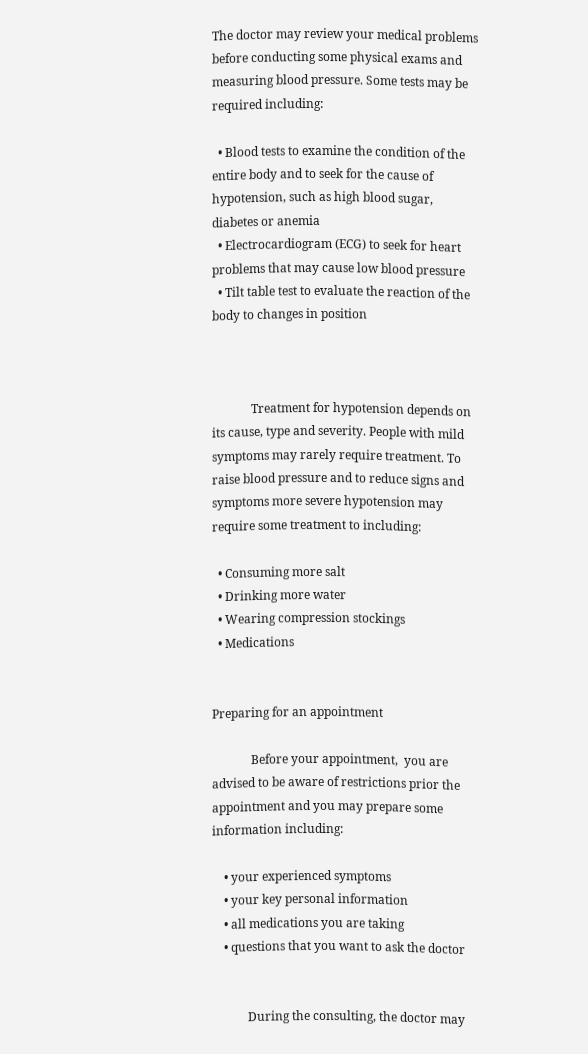The doctor may review your medical problems before conducting some physical exams and measuring blood pressure. Some tests may be required including:

  • Blood tests to examine the condition of the entire body and to seek for the cause of hypotension, such as high blood sugar, diabetes or anemia
  • Electrocardiogram (ECG) to seek for heart problems that may cause low blood pressure
  • Tilt table test to evaluate the reaction of the body to changes in position



             Treatment for hypotension depends on its cause, type and severity. People with mild symptoms may rarely require treatment. To raise blood pressure and to reduce signs and symptoms more severe hypotension may require some treatment to including:

  • Consuming more salt
  • Drinking more water
  • Wearing compression stockings
  • Medications


Preparing for an appointment

             Before your appointment,  you are advised to be aware of restrictions prior the appointment and you may prepare some information including:

    • your experienced symptoms
    • your key personal information
    • all medications you are taking
    • questions that you want to ask the doctor


            During the consulting, the doctor may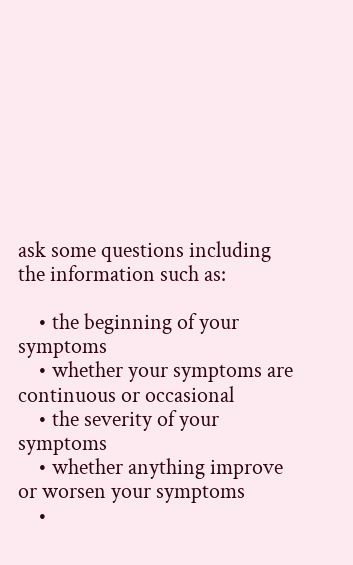ask some questions including the information such as:

    • the beginning of your symptoms
    • whether your symptoms are continuous or occasional
    • the severity of your symptoms
    • whether anything improve or worsen your symptoms
    •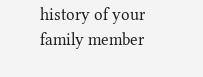history of your family member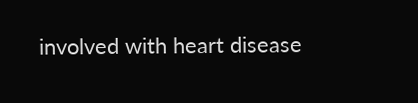involved with heart disease